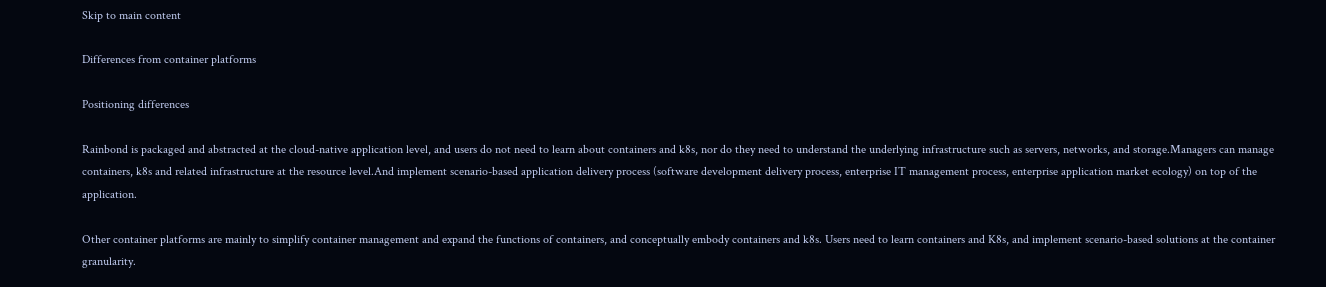Skip to main content

Differences from container platforms

Positioning differences

Rainbond is packaged and abstracted at the cloud-native application level, and users do not need to learn about containers and k8s, nor do they need to understand the underlying infrastructure such as servers, networks, and storage.Managers can manage containers, k8s and related infrastructure at the resource level.And implement scenario-based application delivery process (software development delivery process, enterprise IT management process, enterprise application market ecology) on top of the application.

Other container platforms are mainly to simplify container management and expand the functions of containers, and conceptually embody containers and k8s. Users need to learn containers and K8s, and implement scenario-based solutions at the container granularity.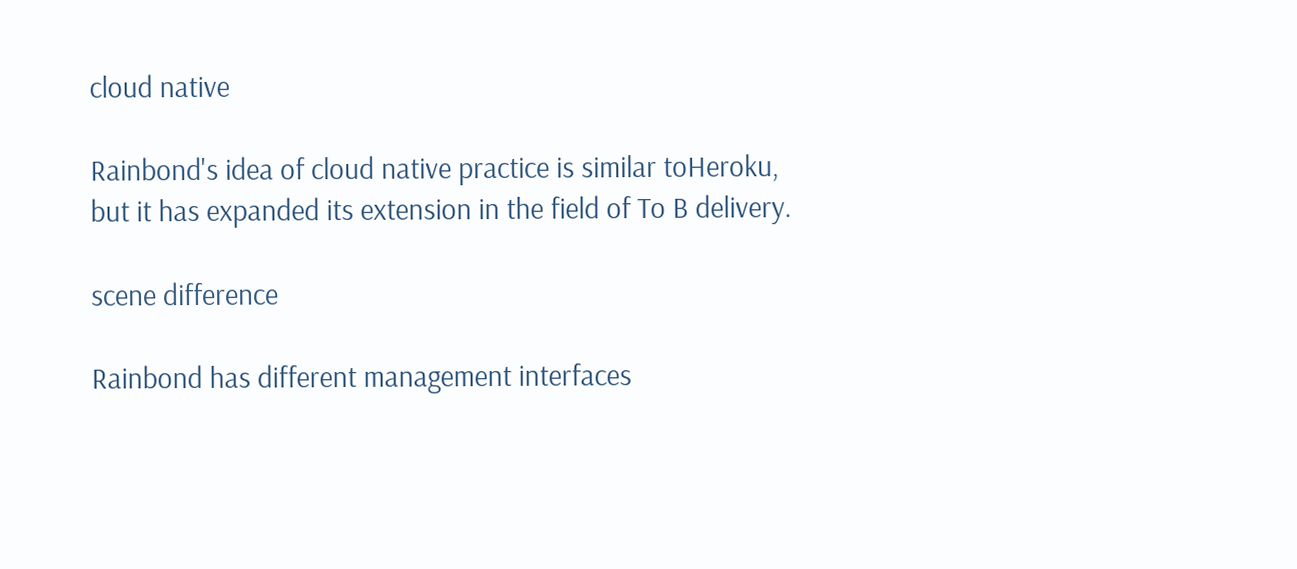cloud native

Rainbond's idea of cloud native practice is similar toHeroku, but it has expanded its extension in the field of To B delivery.

scene difference

Rainbond has different management interfaces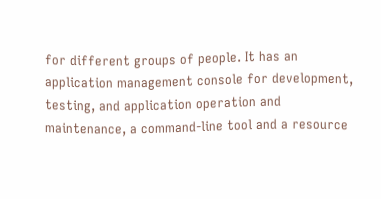for different groups of people. It has an application management console for development, testing, and application operation and maintenance, a command-line tool and a resource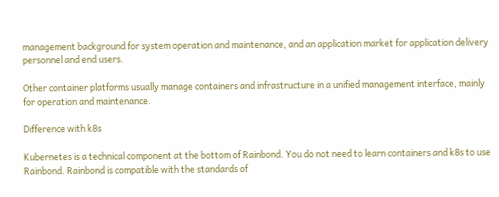management background for system operation and maintenance, and an application market for application delivery personnel and end users.

Other container platforms usually manage containers and infrastructure in a unified management interface, mainly for operation and maintenance.

Difference with k8s

Kubernetes is a technical component at the bottom of Rainbond. You do not need to learn containers and k8s to use Rainbond. Rainbond is compatible with the standards of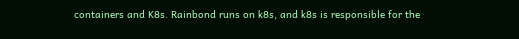containers and K8s. Rainbond runs on k8s, and k8s is responsible for the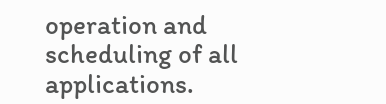operation and scheduling of all applications.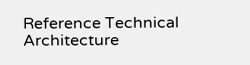Reference Technical Architecture